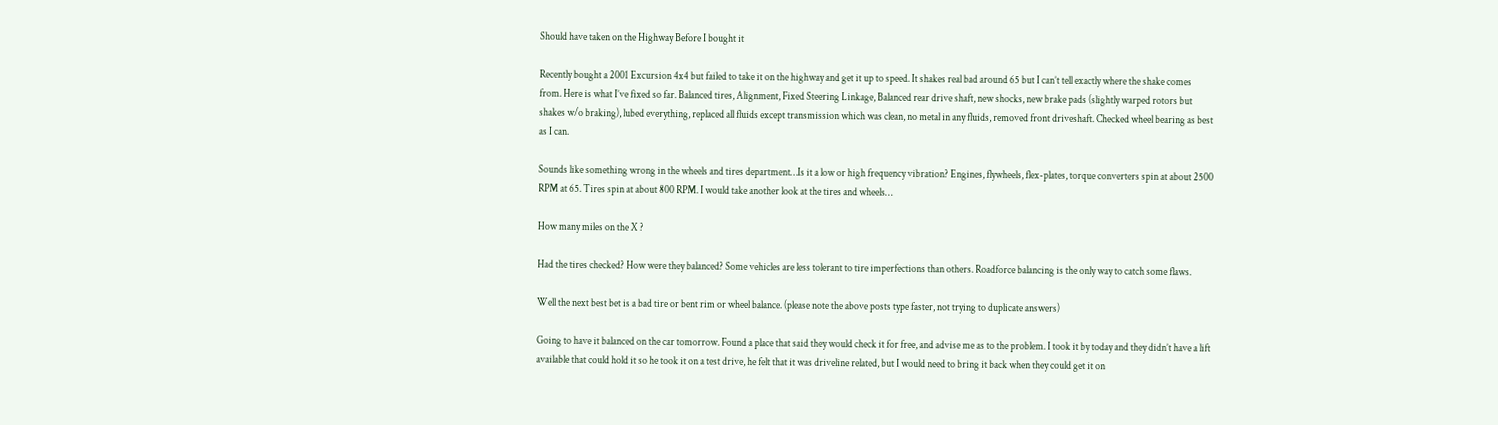Should have taken on the Highway Before I bought it

Recently bought a 2001 Excursion 4x4 but failed to take it on the highway and get it up to speed. It shakes real bad around 65 but I can’t tell exactly where the shake comes from. Here is what I’ve fixed so far. Balanced tires, Alignment, Fixed Steering Linkage, Balanced rear drive shaft, new shocks, new brake pads (slightly warped rotors but shakes w/o braking), lubed everything, replaced all fluids except transmission which was clean, no metal in any fluids, removed front driveshaft. Checked wheel bearing as best as I can.

Sounds like something wrong in the wheels and tires department…Is it a low or high frequency vibration? Engines, flywheels, flex-plates, torque converters spin at about 2500 RPM at 65. Tires spin at about 800 RPM. I would take another look at the tires and wheels…

How many miles on the X ?

Had the tires checked? How were they balanced? Some vehicles are less tolerant to tire imperfections than others. Roadforce balancing is the only way to catch some flaws.

Well the next best bet is a bad tire or bent rim or wheel balance. (please note the above posts type faster, not trying to duplicate answers)

Going to have it balanced on the car tomorrow. Found a place that said they would check it for free, and advise me as to the problem. I took it by today and they didn’t have a lift available that could hold it so he took it on a test drive, he felt that it was driveline related, but I would need to bring it back when they could get it on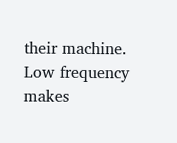their machine. Low frequency makes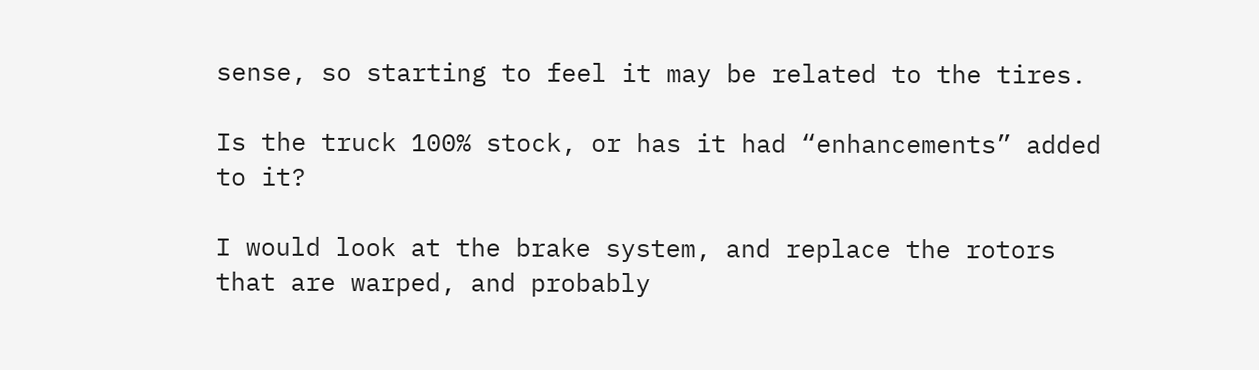sense, so starting to feel it may be related to the tires.

Is the truck 100% stock, or has it had “enhancements” added to it?

I would look at the brake system, and replace the rotors that are warped, and probably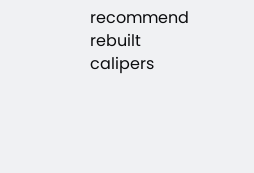recommend rebuilt calipers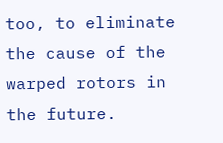too, to eliminate the cause of the warped rotors in the future.